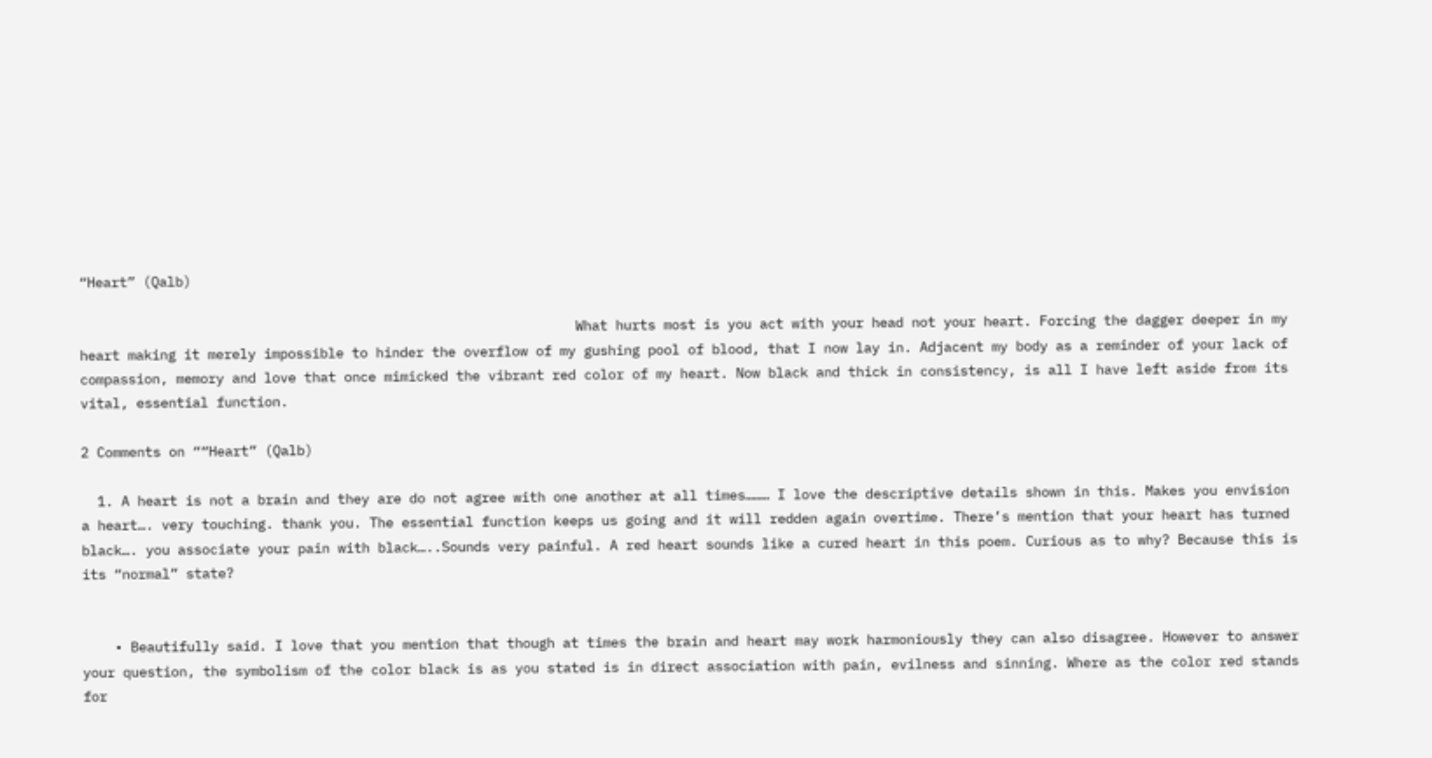“Heart” (Qalb)

                                                              What hurts most is you act with your head not your heart. Forcing the dagger deeper in my heart making it merely impossible to hinder the overflow of my gushing pool of blood, that I now lay in. Adjacent my body as a reminder of your lack of compassion, memory and love that once mimicked the vibrant red color of my heart. Now black and thick in consistency, is all I have left aside from its vital, essential function.

2 Comments on ““Heart” (Qalb)

  1. A heart is not a brain and they are do not agree with one another at all times……… I love the descriptive details shown in this. Makes you envision a heart…. very touching. thank you. The essential function keeps us going and it will redden again overtime. There’s mention that your heart has turned black…. you associate your pain with black…..Sounds very painful. A red heart sounds like a cured heart in this poem. Curious as to why? Because this is its “normal” state?


    • Beautifully said. I love that you mention that though at times the brain and heart may work harmoniously they can also disagree. However to answer your question, the symbolism of the color black is as you stated is in direct association with pain, evilness and sinning. Where as the color red stands for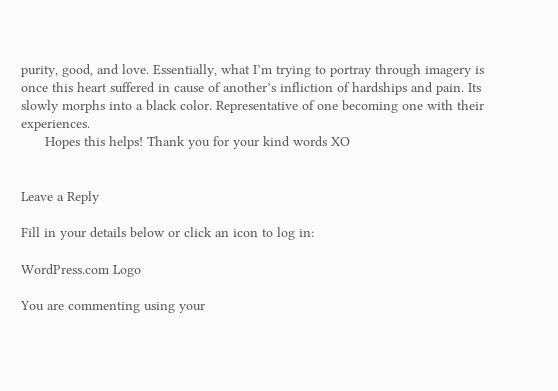purity, good, and love. Essentially, what I’m trying to portray through imagery is once this heart suffered in cause of another’s infliction of hardships and pain. Its slowly morphs into a black color. Representative of one becoming one with their experiences.
      Hopes this helps! Thank you for your kind words XO


Leave a Reply

Fill in your details below or click an icon to log in:

WordPress.com Logo

You are commenting using your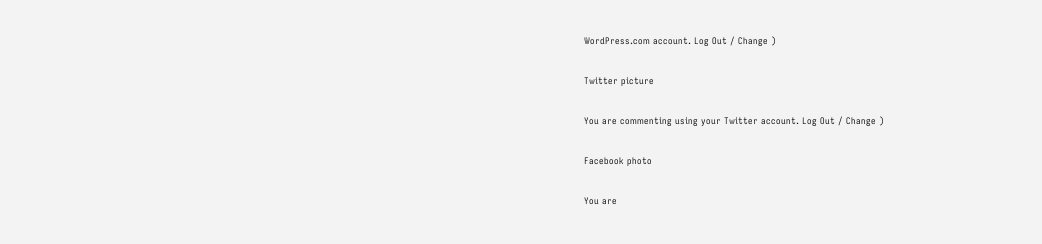WordPress.com account. Log Out / Change )

Twitter picture

You are commenting using your Twitter account. Log Out / Change )

Facebook photo

You are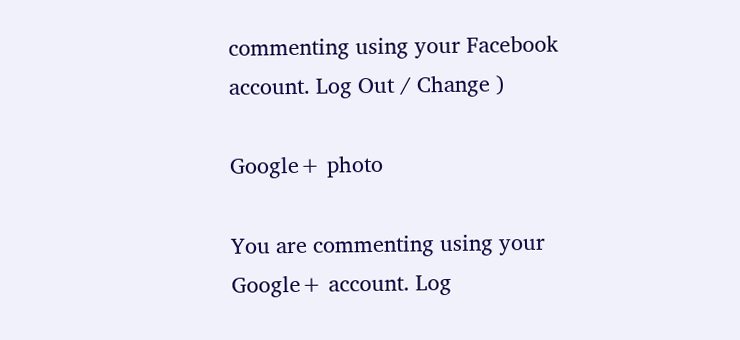commenting using your Facebook account. Log Out / Change )

Google+ photo

You are commenting using your Google+ account. Log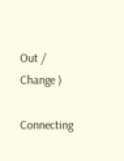Out / Change )

Connecting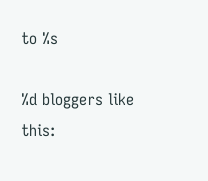to %s

%d bloggers like this: